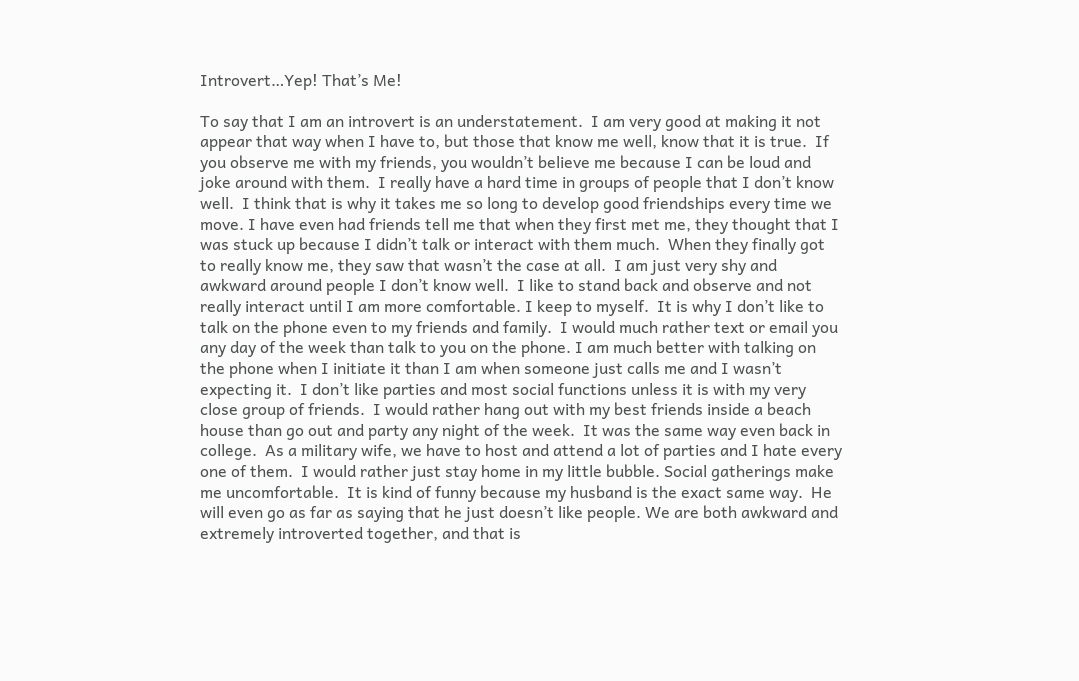Introvert…Yep! That’s Me!

To say that I am an introvert is an understatement.  I am very good at making it not appear that way when I have to, but those that know me well, know that it is true.  If you observe me with my friends, you wouldn’t believe me because I can be loud and joke around with them.  I really have a hard time in groups of people that I don’t know well.  I think that is why it takes me so long to develop good friendships every time we move. I have even had friends tell me that when they first met me, they thought that I was stuck up because I didn’t talk or interact with them much.  When they finally got to really know me, they saw that wasn’t the case at all.  I am just very shy and awkward around people I don’t know well.  I like to stand back and observe and not really interact until I am more comfortable. I keep to myself.  It is why I don’t like to talk on the phone even to my friends and family.  I would much rather text or email you any day of the week than talk to you on the phone. I am much better with talking on the phone when I initiate it than I am when someone just calls me and I wasn’t expecting it.  I don’t like parties and most social functions unless it is with my very close group of friends.  I would rather hang out with my best friends inside a beach house than go out and party any night of the week.  It was the same way even back in college.  As a military wife, we have to host and attend a lot of parties and I hate every one of them.  I would rather just stay home in my little bubble. Social gatherings make me uncomfortable.  It is kind of funny because my husband is the exact same way.  He will even go as far as saying that he just doesn’t like people. We are both awkward and extremely introverted together, and that is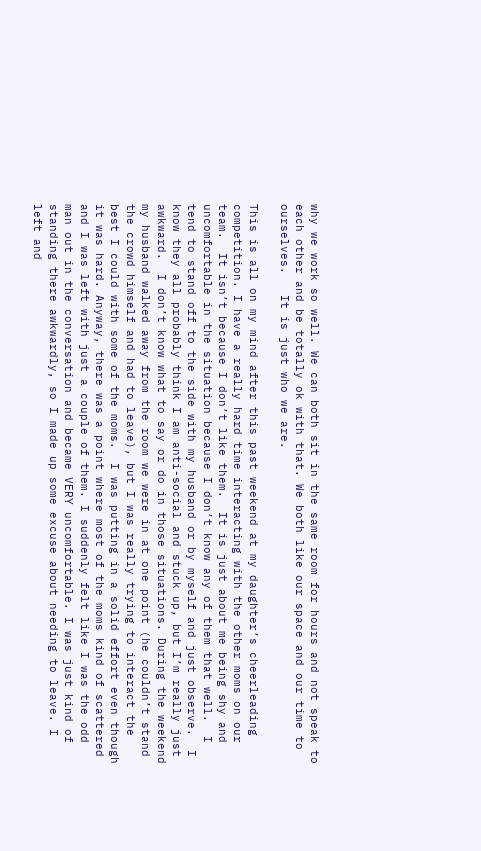why we work so well. We can both sit in the same room for hours and not speak to each other and be totally ok with that. We both like our space and our time to ourselves.   It is just who we are.

This is all on my mind after this past weekend at my daughter’s cheerleading competition. I have a really hard time interacting with the other moms on our team.  It isn’t because I don’t like them.  It is just about me being shy and uncomfortable in the situation because I don’t know any of them that well.  I tend to stand off to the side with my husband or by myself and just observe.  I know they all probably think I am anti-social and stuck up, but I’m really just awkward.  I don’t know what to say or do in those situations. During the weekend my husband walked away from the room we were in at one point (he couldn’t stand the crowd himself and had to leave), but I was really trying to interact the best I could with some of the moms.  I was putting in a solid effort even though it was hard. Anyway, there was a point where most of the moms kind of scattered and I was left with just a couple of them. I suddenly felt like I was the odd man out in the conversation and became VERY uncomfortable. I was just kind of standing there awkwardly, so I made up some excuse about needing to leave. I left and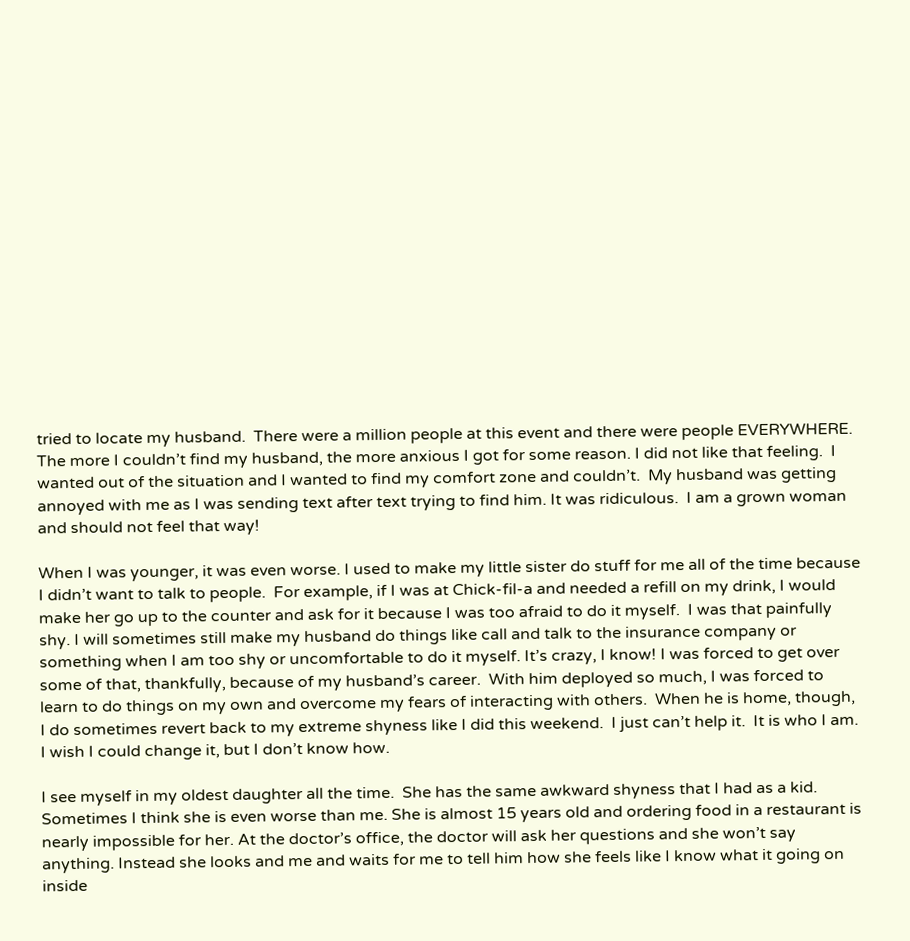tried to locate my husband.  There were a million people at this event and there were people EVERYWHERE.  The more I couldn’t find my husband, the more anxious I got for some reason. I did not like that feeling.  I wanted out of the situation and I wanted to find my comfort zone and couldn’t.  My husband was getting annoyed with me as I was sending text after text trying to find him. It was ridiculous.  I am a grown woman and should not feel that way!

When I was younger, it was even worse. I used to make my little sister do stuff for me all of the time because I didn’t want to talk to people.  For example, if I was at Chick-fil-a and needed a refill on my drink, I would make her go up to the counter and ask for it because I was too afraid to do it myself.  I was that painfully shy. I will sometimes still make my husband do things like call and talk to the insurance company or something when I am too shy or uncomfortable to do it myself. It’s crazy, I know! I was forced to get over some of that, thankfully, because of my husband’s career.  With him deployed so much, I was forced to learn to do things on my own and overcome my fears of interacting with others.  When he is home, though, I do sometimes revert back to my extreme shyness like I did this weekend.  I just can’t help it.  It is who I am. I wish I could change it, but I don’t know how.

I see myself in my oldest daughter all the time.  She has the same awkward shyness that I had as a kid. Sometimes I think she is even worse than me. She is almost 15 years old and ordering food in a restaurant is nearly impossible for her. At the doctor’s office, the doctor will ask her questions and she won’t say anything. Instead she looks and me and waits for me to tell him how she feels like I know what it going on inside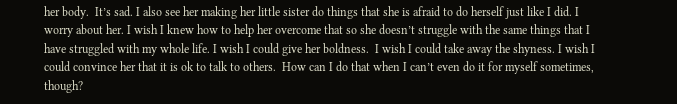her body.  It’s sad. I also see her making her little sister do things that she is afraid to do herself just like I did. I worry about her. I wish I knew how to help her overcome that so she doesn’t struggle with the same things that I have struggled with my whole life. I wish I could give her boldness.  I wish I could take away the shyness. I wish I could convince her that it is ok to talk to others.  How can I do that when I can’t even do it for myself sometimes, though?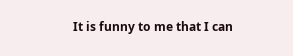It is funny to me that I can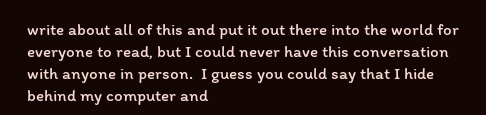write about all of this and put it out there into the world for everyone to read, but I could never have this conversation with anyone in person.  I guess you could say that I hide behind my computer and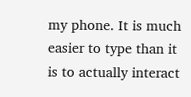my phone. It is much easier to type than it is to actually interact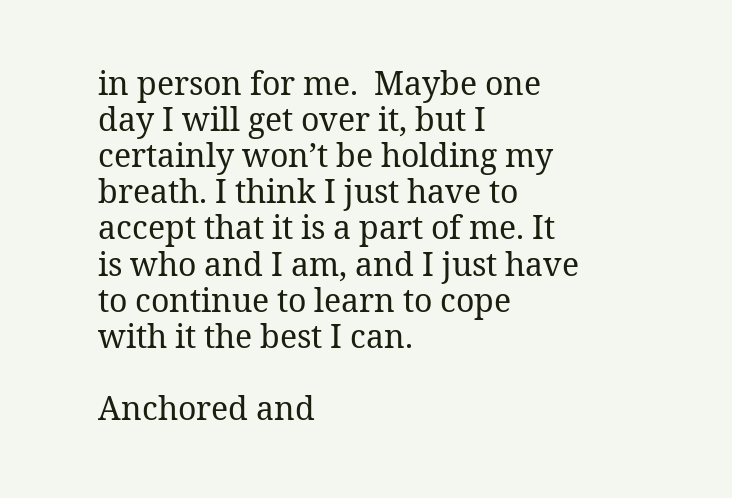in person for me.  Maybe one day I will get over it, but I certainly won’t be holding my breath. I think I just have to accept that it is a part of me. It is who and I am, and I just have to continue to learn to cope with it the best I can.

Anchored and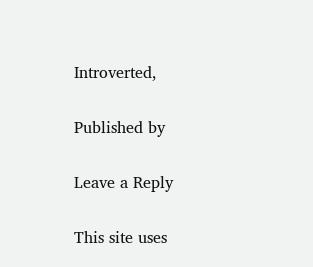Introverted,

Published by

Leave a Reply

This site uses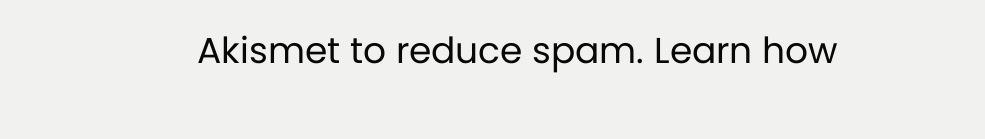Akismet to reduce spam. Learn how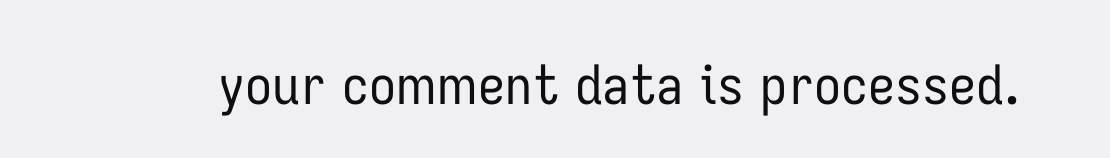your comment data is processed.